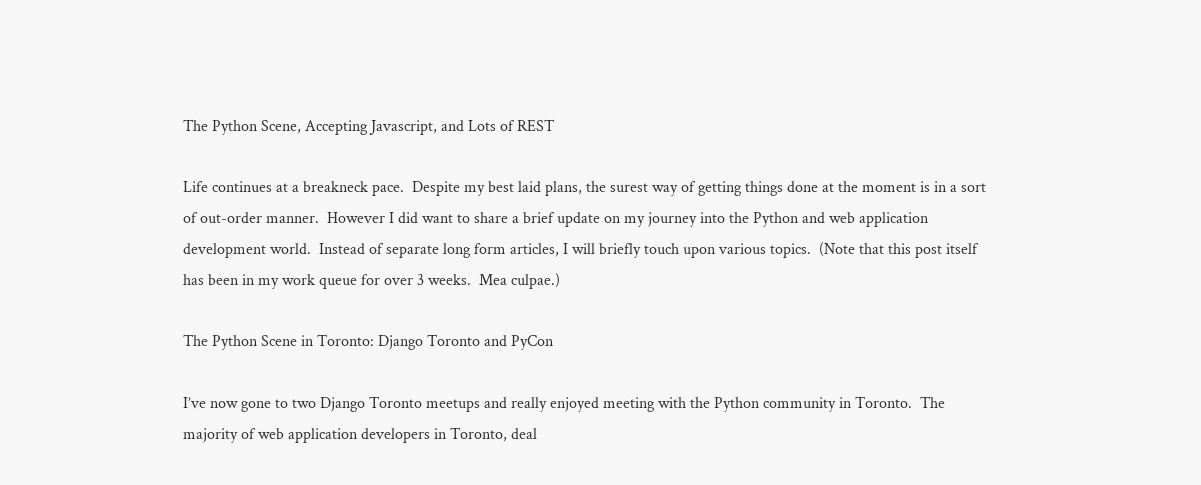The Python Scene, Accepting Javascript, and Lots of REST

Life continues at a breakneck pace.  Despite my best laid plans, the surest way of getting things done at the moment is in a sort of out-order manner.  However I did want to share a brief update on my journey into the Python and web application development world.  Instead of separate long form articles, I will briefly touch upon various topics.  (Note that this post itself has been in my work queue for over 3 weeks.  Mea culpae.)

The Python Scene in Toronto: Django Toronto and PyCon

I’ve now gone to two Django Toronto meetups and really enjoyed meeting with the Python community in Toronto.  The majority of web application developers in Toronto, deal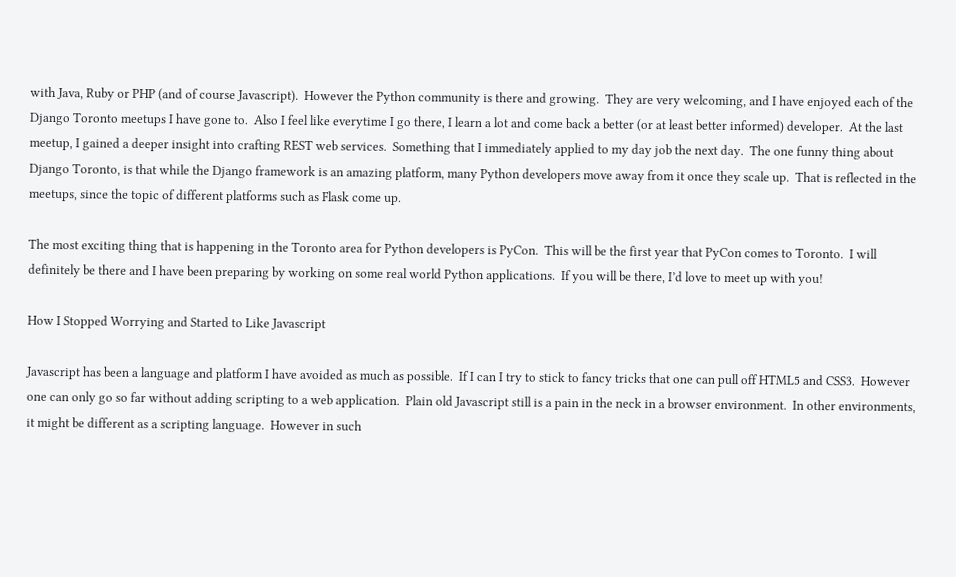with Java, Ruby or PHP (and of course Javascript).  However the Python community is there and growing.  They are very welcoming, and I have enjoyed each of the Django Toronto meetups I have gone to.  Also I feel like everytime I go there, I learn a lot and come back a better (or at least better informed) developer.  At the last meetup, I gained a deeper insight into crafting REST web services.  Something that I immediately applied to my day job the next day.  The one funny thing about Django Toronto, is that while the Django framework is an amazing platform, many Python developers move away from it once they scale up.  That is reflected in the meetups, since the topic of different platforms such as Flask come up.

The most exciting thing that is happening in the Toronto area for Python developers is PyCon.  This will be the first year that PyCon comes to Toronto.  I will definitely be there and I have been preparing by working on some real world Python applications.  If you will be there, I’d love to meet up with you!

How I Stopped Worrying and Started to Like Javascript

Javascript has been a language and platform I have avoided as much as possible.  If I can I try to stick to fancy tricks that one can pull off HTML5 and CSS3.  However one can only go so far without adding scripting to a web application.  Plain old Javascript still is a pain in the neck in a browser environment.  In other environments, it might be different as a scripting language.  However in such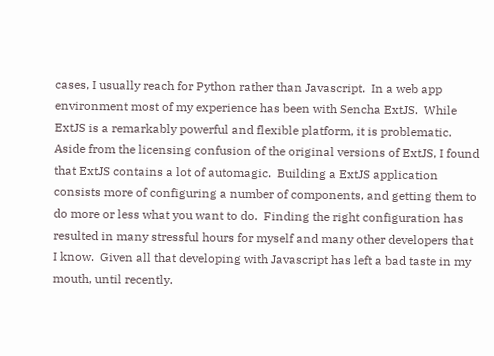cases, I usually reach for Python rather than Javascript.  In a web app environment most of my experience has been with Sencha ExtJS.  While ExtJS is a remarkably powerful and flexible platform, it is problematic.  Aside from the licensing confusion of the original versions of ExtJS, I found that ExtJS contains a lot of automagic.  Building a ExtJS application consists more of configuring a number of components, and getting them to do more or less what you want to do.  Finding the right configuration has resulted in many stressful hours for myself and many other developers that I know.  Given all that developing with Javascript has left a bad taste in my mouth, until recently.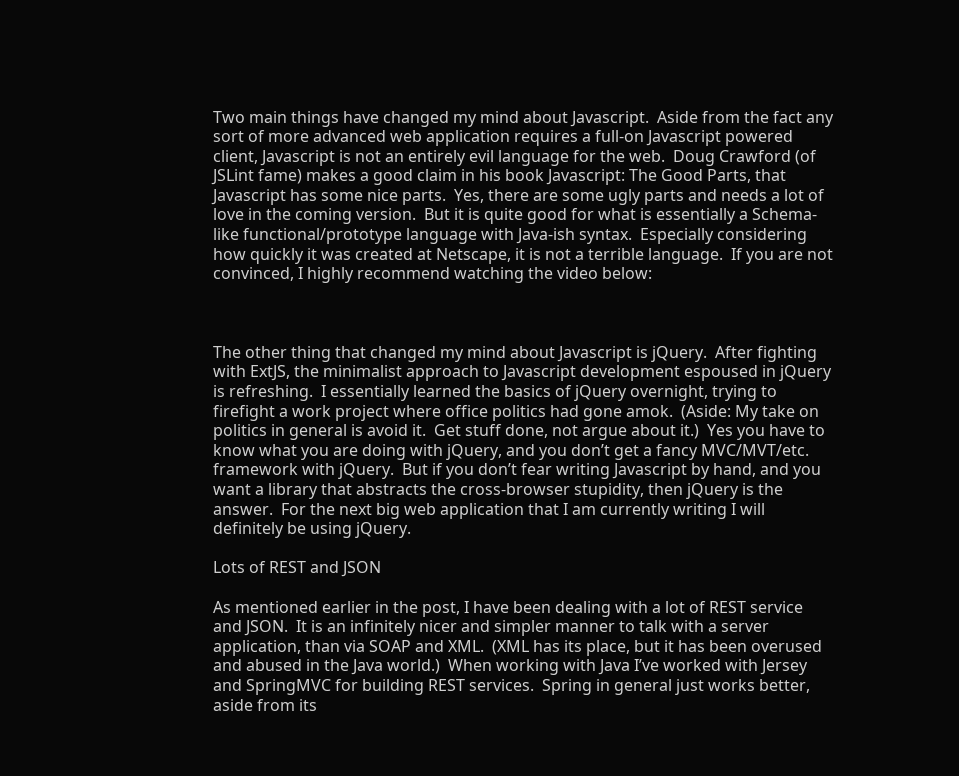Two main things have changed my mind about Javascript.  Aside from the fact any sort of more advanced web application requires a full-on Javascript powered client, Javascript is not an entirely evil language for the web.  Doug Crawford (of JSLint fame) makes a good claim in his book Javascript: The Good Parts, that Javascript has some nice parts.  Yes, there are some ugly parts and needs a lot of love in the coming version.  But it is quite good for what is essentially a Schema-like functional/prototype language with Java-ish syntax.  Especially considering how quickly it was created at Netscape, it is not a terrible language.  If you are not convinced, I highly recommend watching the video below:



The other thing that changed my mind about Javascript is jQuery.  After fighting with ExtJS, the minimalist approach to Javascript development espoused in jQuery is refreshing.  I essentially learned the basics of jQuery overnight, trying to firefight a work project where office politics had gone amok.  (Aside: My take on politics in general is avoid it.  Get stuff done, not argue about it.)  Yes you have to know what you are doing with jQuery, and you don’t get a fancy MVC/MVT/etc. framework with jQuery.  But if you don’t fear writing Javascript by hand, and you want a library that abstracts the cross-browser stupidity, then jQuery is the answer.  For the next big web application that I am currently writing I will definitely be using jQuery.

Lots of REST and JSON

As mentioned earlier in the post, I have been dealing with a lot of REST service and JSON.  It is an infinitely nicer and simpler manner to talk with a server application, than via SOAP and XML.  (XML has its place, but it has been overused and abused in the Java world.)  When working with Java I’ve worked with Jersey and SpringMVC for building REST services.  Spring in general just works better, aside from its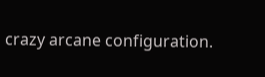crazy arcane configuration.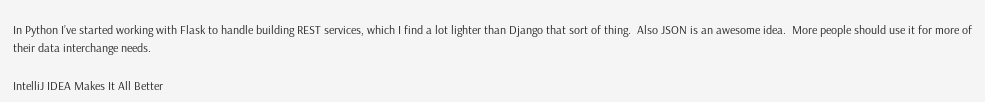In Python I’ve started working with Flask to handle building REST services, which I find a lot lighter than Django that sort of thing.  Also JSON is an awesome idea.  More people should use it for more of their data interchange needs.

IntelliJ IDEA Makes It All Better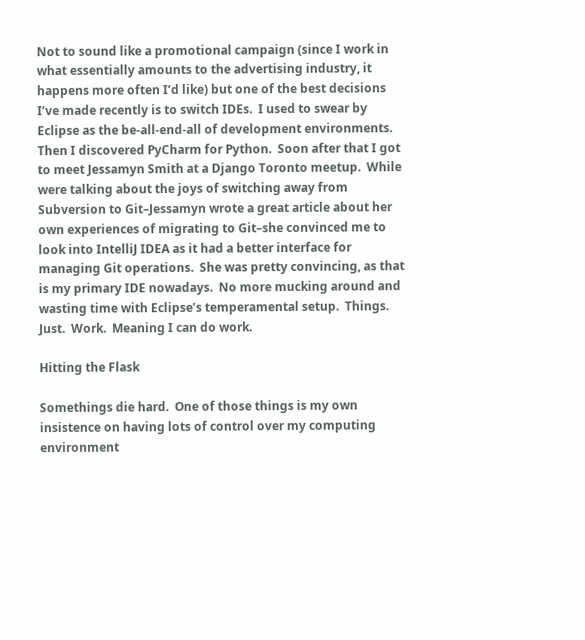Not to sound like a promotional campaign (since I work in what essentially amounts to the advertising industry, it happens more often I’d like) but one of the best decisions I’ve made recently is to switch IDEs.  I used to swear by Eclipse as the be-all-end-all of development environments.  Then I discovered PyCharm for Python.  Soon after that I got to meet Jessamyn Smith at a Django Toronto meetup.  While were talking about the joys of switching away from Subversion to Git–Jessamyn wrote a great article about her own experiences of migrating to Git–she convinced me to look into IntelliJ IDEA as it had a better interface for managing Git operations.  She was pretty convincing, as that is my primary IDE nowadays.  No more mucking around and wasting time with Eclipse’s temperamental setup.  Things.  Just.  Work.  Meaning I can do work.

Hitting the Flask

Somethings die hard.  One of those things is my own insistence on having lots of control over my computing environment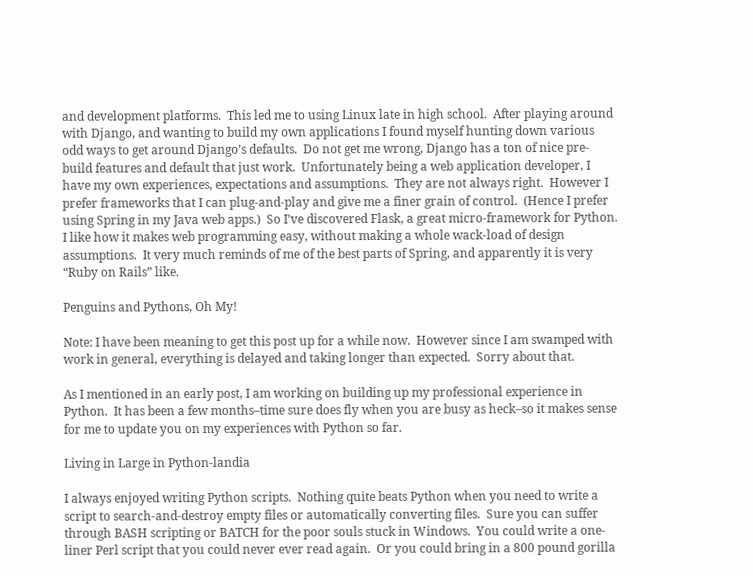and development platforms.  This led me to using Linux late in high school.  After playing around with Django, and wanting to build my own applications I found myself hunting down various odd ways to get around Django’s defaults.  Do not get me wrong, Django has a ton of nice pre-build features and default that just work.  Unfortunately being a web application developer, I have my own experiences, expectations and assumptions.  They are not always right.  However I prefer frameworks that I can plug-and-play and give me a finer grain of control.  (Hence I prefer using Spring in my Java web apps.)  So I’ve discovered Flask, a great micro-framework for Python.  I like how it makes web programming easy, without making a whole wack-load of design assumptions.  It very much reminds of me of the best parts of Spring, and apparently it is very “Ruby on Rails” like.

Penguins and Pythons, Oh My!

Note: I have been meaning to get this post up for a while now.  However since I am swamped with work in general, everything is delayed and taking longer than expected.  Sorry about that.

As I mentioned in an early post, I am working on building up my professional experience in Python.  It has been a few months–time sure does fly when you are busy as heck–so it makes sense for me to update you on my experiences with Python so far.

Living in Large in Python-landia

I always enjoyed writing Python scripts.  Nothing quite beats Python when you need to write a script to search-and-destroy empty files or automatically converting files.  Sure you can suffer through BASH scripting or BATCH for the poor souls stuck in Windows.  You could write a one-liner Perl script that you could never ever read again.  Or you could bring in a 800 pound gorilla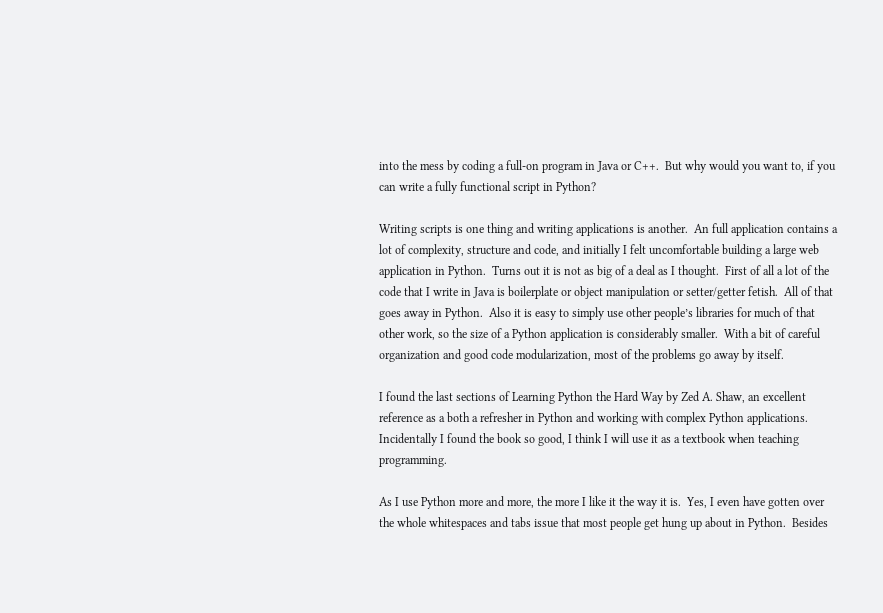into the mess by coding a full-on program in Java or C++.  But why would you want to, if you can write a fully functional script in Python?

Writing scripts is one thing and writing applications is another.  An full application contains a lot of complexity, structure and code, and initially I felt uncomfortable building a large web application in Python.  Turns out it is not as big of a deal as I thought.  First of all a lot of the code that I write in Java is boilerplate or object manipulation or setter/getter fetish.  All of that goes away in Python.  Also it is easy to simply use other people’s libraries for much of that other work, so the size of a Python application is considerably smaller.  With a bit of careful organization and good code modularization, most of the problems go away by itself.

I found the last sections of Learning Python the Hard Way by Zed A. Shaw, an excellent reference as a both a refresher in Python and working with complex Python applications.  Incidentally I found the book so good, I think I will use it as a textbook when teaching programming.

As I use Python more and more, the more I like it the way it is.  Yes, I even have gotten over the whole whitespaces and tabs issue that most people get hung up about in Python.  Besides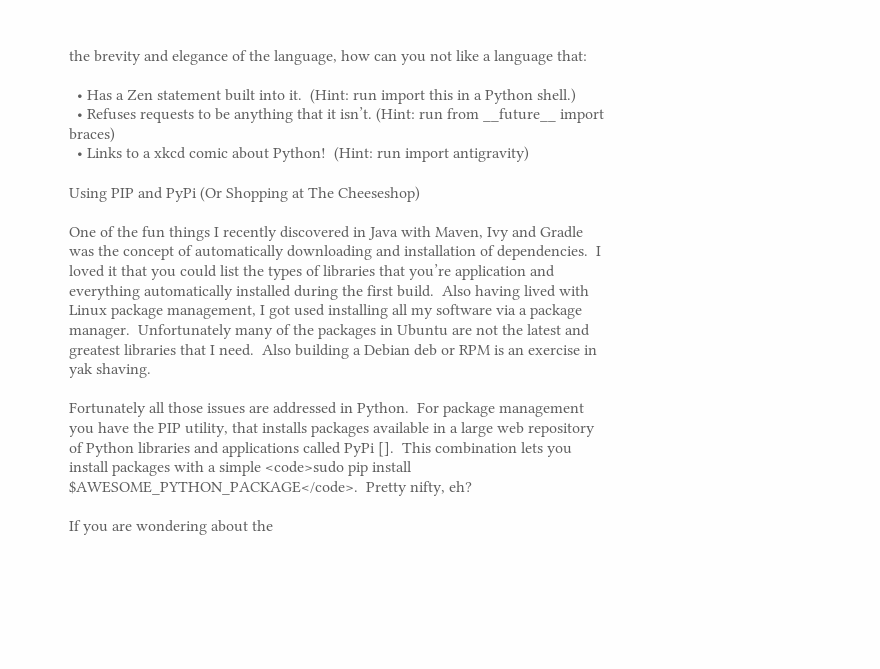the brevity and elegance of the language, how can you not like a language that:

  • Has a Zen statement built into it.  (Hint: run import this in a Python shell.)
  • Refuses requests to be anything that it isn’t. (Hint: run from __future__ import braces)
  • Links to a xkcd comic about Python!  (Hint: run import antigravity)

Using PIP and PyPi (Or Shopping at The Cheeseshop)

One of the fun things I recently discovered in Java with Maven, Ivy and Gradle was the concept of automatically downloading and installation of dependencies.  I loved it that you could list the types of libraries that you’re application and everything automatically installed during the first build.  Also having lived with Linux package management, I got used installing all my software via a package manager.  Unfortunately many of the packages in Ubuntu are not the latest and greatest libraries that I need.  Also building a Debian deb or RPM is an exercise in yak shaving.

Fortunately all those issues are addressed in Python.  For package management you have the PIP utility, that installs packages available in a large web repository of Python libraries and applications called PyPi [].  This combination lets you install packages with a simple <code>sudo pip install $AWESOME_PYTHON_PACKAGE</code>.  Pretty nifty, eh?

If you are wondering about the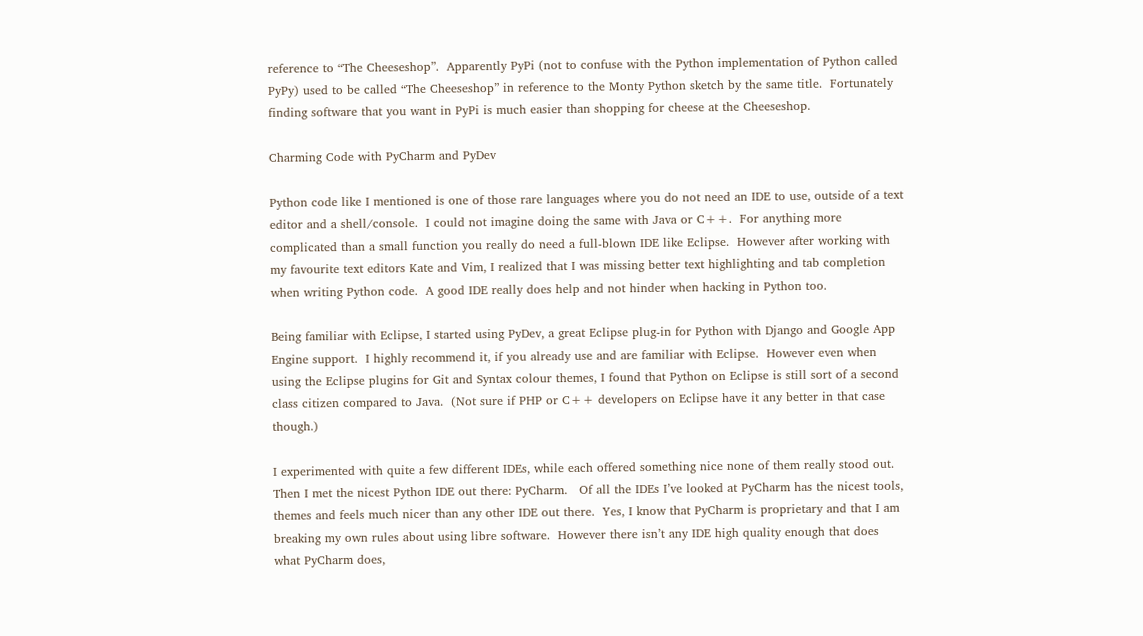reference to “The Cheeseshop”.  Apparently PyPi (not to confuse with the Python implementation of Python called PyPy) used to be called “The Cheeseshop” in reference to the Monty Python sketch by the same title.  Fortunately finding software that you want in PyPi is much easier than shopping for cheese at the Cheeseshop.

Charming Code with PyCharm and PyDev

Python code like I mentioned is one of those rare languages where you do not need an IDE to use, outside of a text editor and a shell/console.  I could not imagine doing the same with Java or C++.  For anything more complicated than a small function you really do need a full-blown IDE like Eclipse.  However after working with my favourite text editors Kate and Vim, I realized that I was missing better text highlighting and tab completion when writing Python code.  A good IDE really does help and not hinder when hacking in Python too.

Being familiar with Eclipse, I started using PyDev, a great Eclipse plug-in for Python with Django and Google App Engine support.  I highly recommend it, if you already use and are familiar with Eclipse.  However even when using the Eclipse plugins for Git and Syntax colour themes, I found that Python on Eclipse is still sort of a second class citizen compared to Java.  (Not sure if PHP or C++ developers on Eclipse have it any better in that case though.)

I experimented with quite a few different IDEs, while each offered something nice none of them really stood out.  Then I met the nicest Python IDE out there: PyCharm.   Of all the IDEs I’ve looked at PyCharm has the nicest tools, themes and feels much nicer than any other IDE out there.  Yes, I know that PyCharm is proprietary and that I am breaking my own rules about using libre software.  However there isn’t any IDE high quality enough that does what PyCharm does,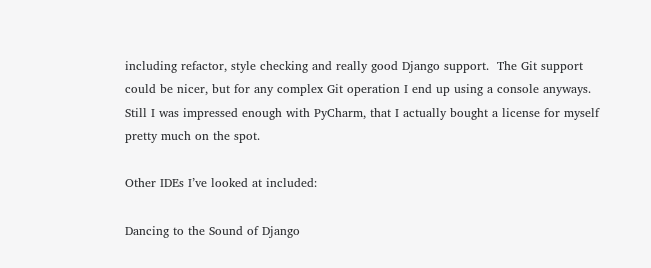including refactor, style checking and really good Django support.  The Git support could be nicer, but for any complex Git operation I end up using a console anyways.  Still I was impressed enough with PyCharm, that I actually bought a license for myself pretty much on the spot.

Other IDEs I’ve looked at included:

Dancing to the Sound of Django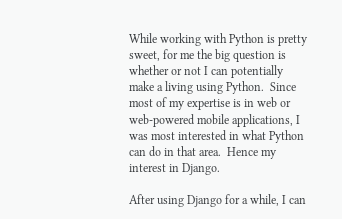While working with Python is pretty sweet, for me the big question is whether or not I can potentially make a living using Python.  Since most of my expertise is in web or web-powered mobile applications, I was most interested in what Python can do in that area.  Hence my interest in Django.

After using Django for a while, I can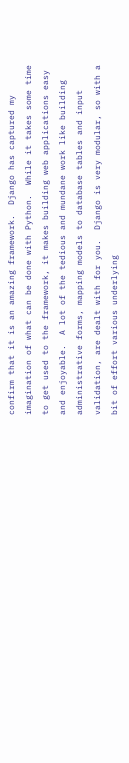confirm that it is an amazing framework.  Django has captured my imagination of what can be done with Python.  While it takes some time to get used to the framework, it makes building web applications easy and enjoyable.  A lot of the tedious and mundane work like building administrative forms, mapping models to database tables and input validation, are dealt with for you.  Django is very modular, so with a bit of effort various underlying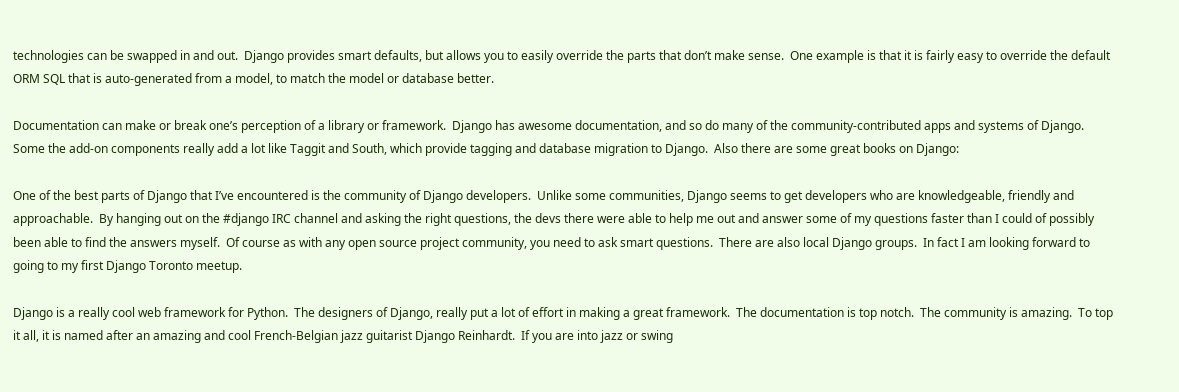technologies can be swapped in and out.  Django provides smart defaults, but allows you to easily override the parts that don’t make sense.  One example is that it is fairly easy to override the default ORM SQL that is auto-generated from a model, to match the model or database better.

Documentation can make or break one’s perception of a library or framework.  Django has awesome documentation, and so do many of the community-contributed apps and systems of Django.  Some the add-on components really add a lot like Taggit and South, which provide tagging and database migration to Django.  Also there are some great books on Django:

One of the best parts of Django that I’ve encountered is the community of Django developers.  Unlike some communities, Django seems to get developers who are knowledgeable, friendly and approachable.  By hanging out on the #django IRC channel and asking the right questions, the devs there were able to help me out and answer some of my questions faster than I could of possibly been able to find the answers myself.  Of course as with any open source project community, you need to ask smart questions.  There are also local Django groups.  In fact I am looking forward to going to my first Django Toronto meetup.

Django is a really cool web framework for Python.  The designers of Django, really put a lot of effort in making a great framework.  The documentation is top notch.  The community is amazing.  To top it all, it is named after an amazing and cool French-Belgian jazz guitarist Django Reinhardt.  If you are into jazz or swing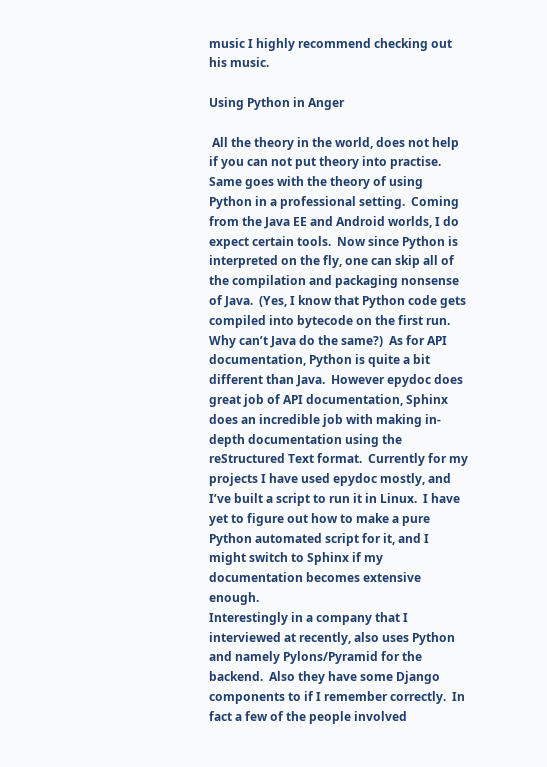music I highly recommend checking out his music.

Using Python in Anger

 All the theory in the world, does not help if you can not put theory into practise.  Same goes with the theory of using Python in a professional setting.  Coming from the Java EE and Android worlds, I do expect certain tools.  Now since Python is interpreted on the fly, one can skip all of the compilation and packaging nonsense of Java.  (Yes, I know that Python code gets compiled into bytecode on the first run.  Why can’t Java do the same?)  As for API documentation, Python is quite a bit different than Java.  However epydoc does great job of API documentation, Sphinx does an incredible job with making in-depth documentation using the reStructured Text format.  Currently for my projects I have used epydoc mostly, and I’ve built a script to run it in Linux.  I have yet to figure out how to make a pure Python automated script for it, and I might switch to Sphinx if my documentation becomes extensive enough.
Interestingly in a company that I interviewed at recently, also uses Python and namely Pylons/Pyramid for the backend.  Also they have some Django components to if I remember correctly.  In fact a few of the people involved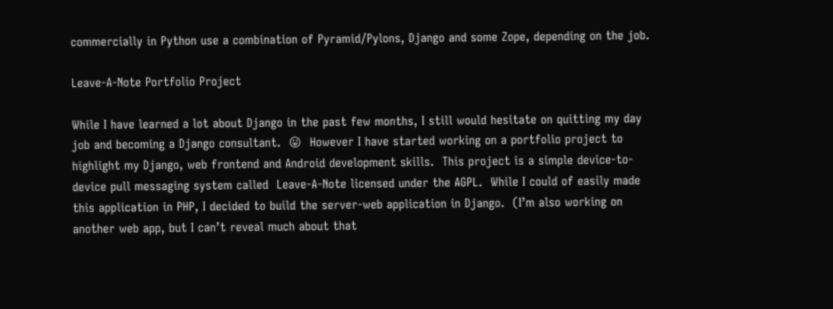commercially in Python use a combination of Pyramid/Pylons, Django and some Zope, depending on the job.

Leave-A-Note Portfolio Project

While I have learned a lot about Django in the past few months, I still would hesitate on quitting my day job and becoming a Django consultant.  😛  However I have started working on a portfolio project to highlight my Django, web frontend and Android development skills.  This project is a simple device-to-device pull messaging system called  Leave-A-Note licensed under the AGPL.  While I could of easily made this application in PHP, I decided to build the server-web application in Django.  (I’m also working on another web app, but I can’t reveal much about that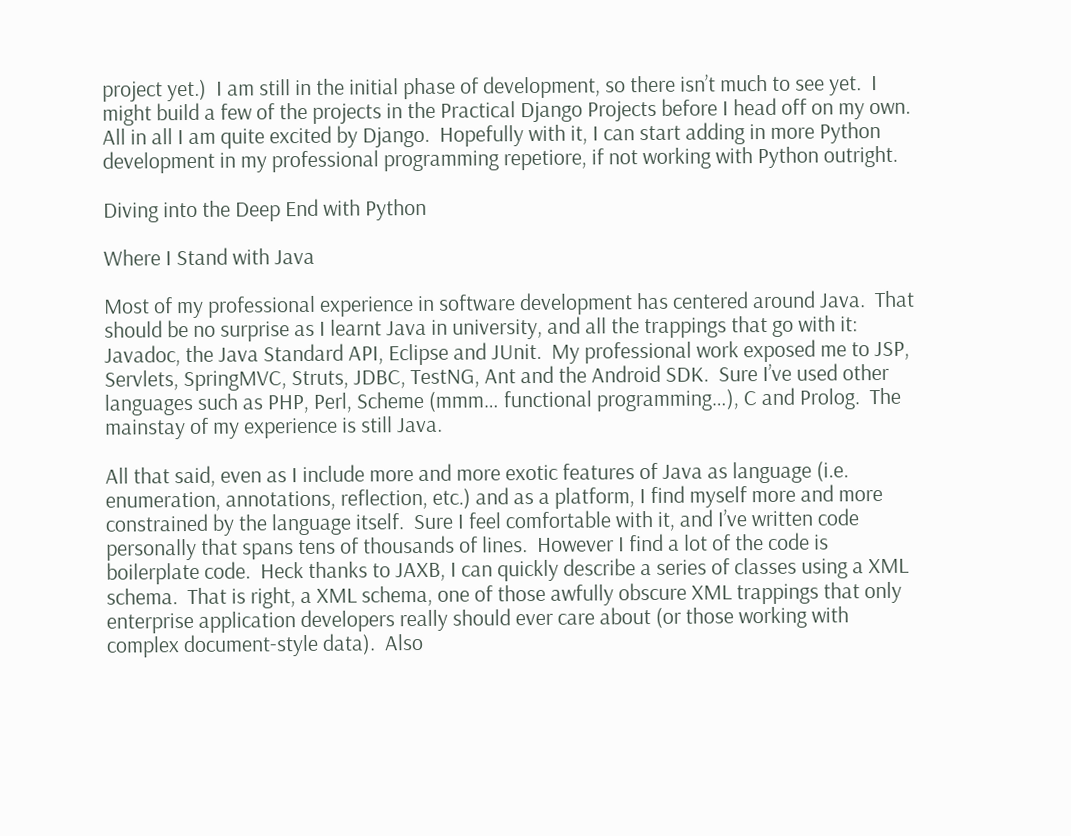project yet.)  I am still in the initial phase of development, so there isn’t much to see yet.  I might build a few of the projects in the Practical Django Projects before I head off on my own.
All in all I am quite excited by Django.  Hopefully with it, I can start adding in more Python development in my professional programming repetiore, if not working with Python outright.

Diving into the Deep End with Python

Where I Stand with Java

Most of my professional experience in software development has centered around Java.  That should be no surprise as I learnt Java in university, and all the trappings that go with it: Javadoc, the Java Standard API, Eclipse and JUnit.  My professional work exposed me to JSP, Servlets, SpringMVC, Struts, JDBC, TestNG, Ant and the Android SDK.  Sure I’ve used other languages such as PHP, Perl, Scheme (mmm… functional programming…), C and Prolog.  The mainstay of my experience is still Java.

All that said, even as I include more and more exotic features of Java as language (i.e. enumeration, annotations, reflection, etc.) and as a platform, I find myself more and more constrained by the language itself.  Sure I feel comfortable with it, and I’ve written code personally that spans tens of thousands of lines.  However I find a lot of the code is boilerplate code.  Heck thanks to JAXB, I can quickly describe a series of classes using a XML schema.  That is right, a XML schema, one of those awfully obscure XML trappings that only enterprise application developers really should ever care about (or those working with complex document-style data).  Also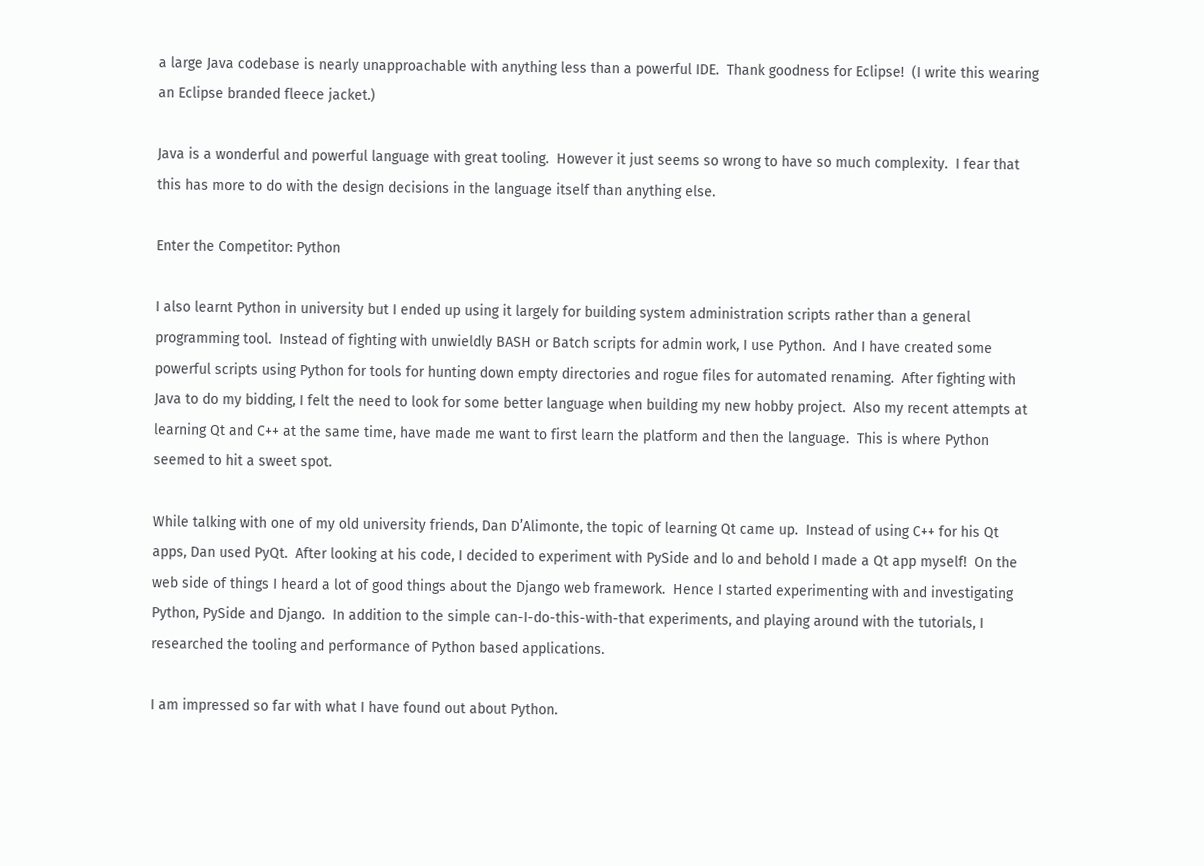a large Java codebase is nearly unapproachable with anything less than a powerful IDE.  Thank goodness for Eclipse!  (I write this wearing an Eclipse branded fleece jacket.)

Java is a wonderful and powerful language with great tooling.  However it just seems so wrong to have so much complexity.  I fear that this has more to do with the design decisions in the language itself than anything else.

Enter the Competitor: Python

I also learnt Python in university but I ended up using it largely for building system administration scripts rather than a general programming tool.  Instead of fighting with unwieldly BASH or Batch scripts for admin work, I use Python.  And I have created some powerful scripts using Python for tools for hunting down empty directories and rogue files for automated renaming.  After fighting with Java to do my bidding, I felt the need to look for some better language when building my new hobby project.  Also my recent attempts at learning Qt and C++ at the same time, have made me want to first learn the platform and then the language.  This is where Python seemed to hit a sweet spot.

While talking with one of my old university friends, Dan D’Alimonte, the topic of learning Qt came up.  Instead of using C++ for his Qt apps, Dan used PyQt.  After looking at his code, I decided to experiment with PySide and lo and behold I made a Qt app myself!  On the web side of things I heard a lot of good things about the Django web framework.  Hence I started experimenting with and investigating Python, PySide and Django.  In addition to the simple can-I-do-this-with-that experiments, and playing around with the tutorials, I researched the tooling and performance of Python based applications.

I am impressed so far with what I have found out about Python.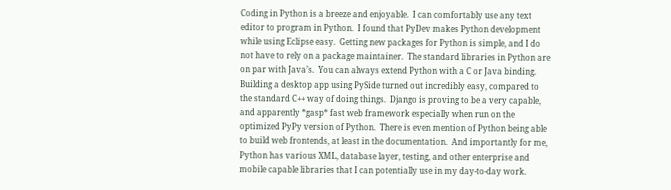Coding in Python is a breeze and enjoyable.  I can comfortably use any text editor to program in Python.  I found that PyDev makes Python development while using Eclipse easy.  Getting new packages for Python is simple, and I do not have to rely on a package maintainer.  The standard libraries in Python are on par with Java’s.  You can always extend Python with a C or Java binding.  Building a desktop app using PySide turned out incredibly easy, compared to the standard C++ way of doing things.  Django is proving to be a very capable, and apparently *gasp* fast web framework especially when run on the optimized PyPy version of Python.  There is even mention of Python being able to build web frontends, at least in the documentation.  And importantly for me, Python has various XML, database layer, testing, and other enterprise and mobile capable libraries that I can potentially use in my day-to-day work.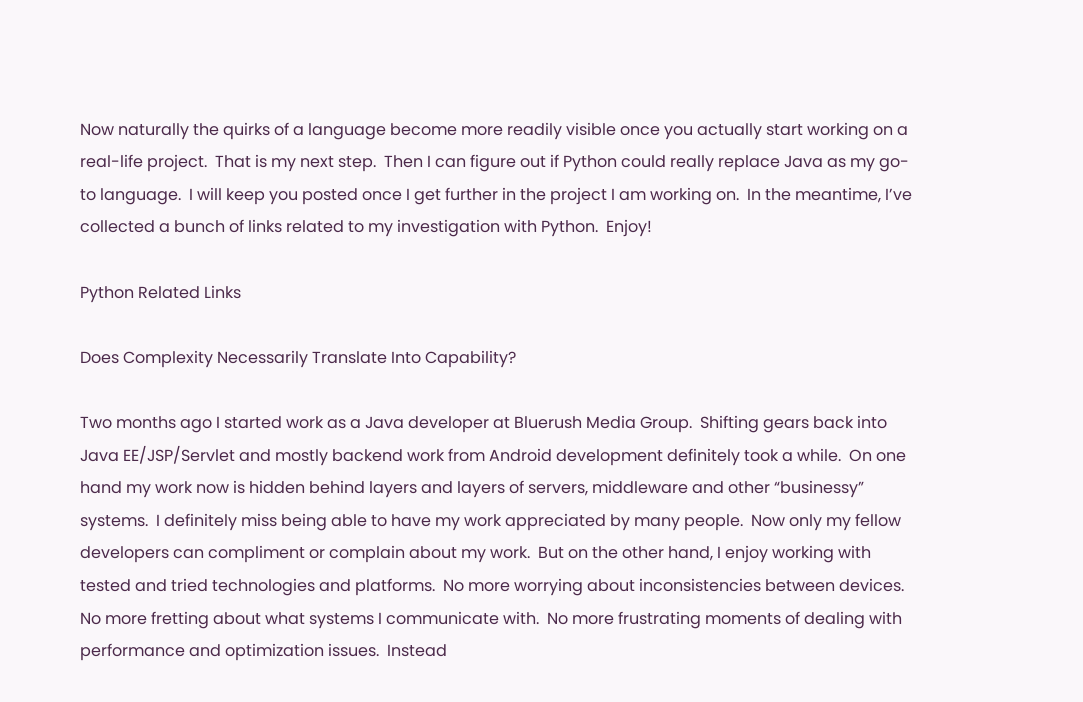Now naturally the quirks of a language become more readily visible once you actually start working on a real-life project.  That is my next step.  Then I can figure out if Python could really replace Java as my go-to language.  I will keep you posted once I get further in the project I am working on.  In the meantime, I’ve collected a bunch of links related to my investigation with Python.  Enjoy!

Python Related Links

Does Complexity Necessarily Translate Into Capability?

Two months ago I started work as a Java developer at Bluerush Media Group.  Shifting gears back into Java EE/JSP/Servlet and mostly backend work from Android development definitely took a while.  On one hand my work now is hidden behind layers and layers of servers, middleware and other “businessy” systems.  I definitely miss being able to have my work appreciated by many people.  Now only my fellow developers can compliment or complain about my work.  But on the other hand, I enjoy working with tested and tried technologies and platforms.  No more worrying about inconsistencies between devices.  No more fretting about what systems I communicate with.  No more frustrating moments of dealing with performance and optimization issues.  Instead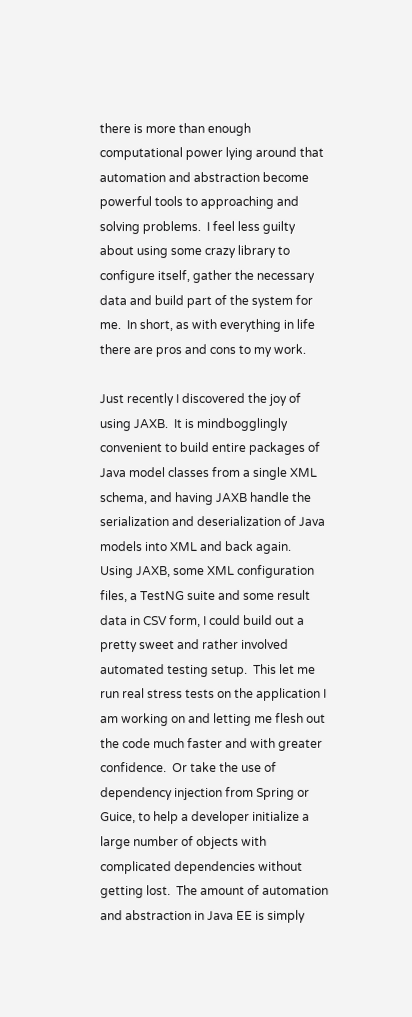there is more than enough computational power lying around that automation and abstraction become powerful tools to approaching and solving problems.  I feel less guilty about using some crazy library to configure itself, gather the necessary data and build part of the system for me.  In short, as with everything in life there are pros and cons to my work.

Just recently I discovered the joy of using JAXB.  It is mindbogglingly convenient to build entire packages of Java model classes from a single XML schema, and having JAXB handle the serialization and deserialization of Java models into XML and back again.   Using JAXB, some XML configuration files, a TestNG suite and some result data in CSV form, I could build out a pretty sweet and rather involved automated testing setup.  This let me run real stress tests on the application I am working on and letting me flesh out the code much faster and with greater confidence.  Or take the use of dependency injection from Spring or Guice, to help a developer initialize a large number of objects with complicated dependencies without getting lost.  The amount of automation and abstraction in Java EE is simply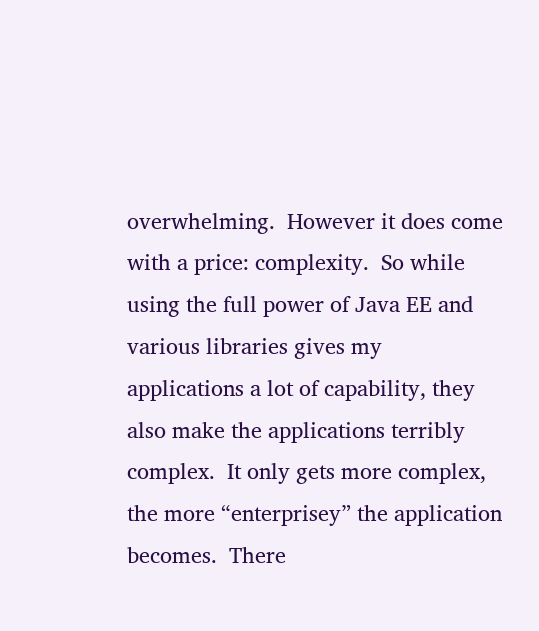overwhelming.  However it does come with a price: complexity.  So while using the full power of Java EE and various libraries gives my applications a lot of capability, they also make the applications terribly complex.  It only gets more complex, the more “enterprisey” the application becomes.  There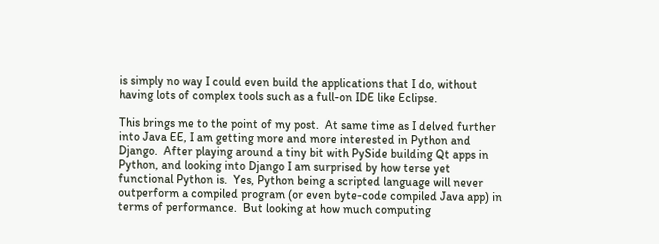is simply no way I could even build the applications that I do, without having lots of complex tools such as a full-on IDE like Eclipse.

This brings me to the point of my post.  At same time as I delved further into Java EE, I am getting more and more interested in Python and Django.  After playing around a tiny bit with PySide building Qt apps in Python, and looking into Django I am surprised by how terse yet functional Python is.  Yes, Python being a scripted language will never outperform a compiled program (or even byte-code compiled Java app) in terms of performance.  But looking at how much computing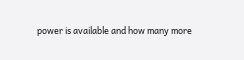power is available and how many more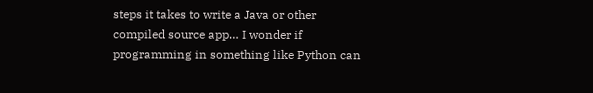steps it takes to write a Java or other compiled source app… I wonder if programming in something like Python can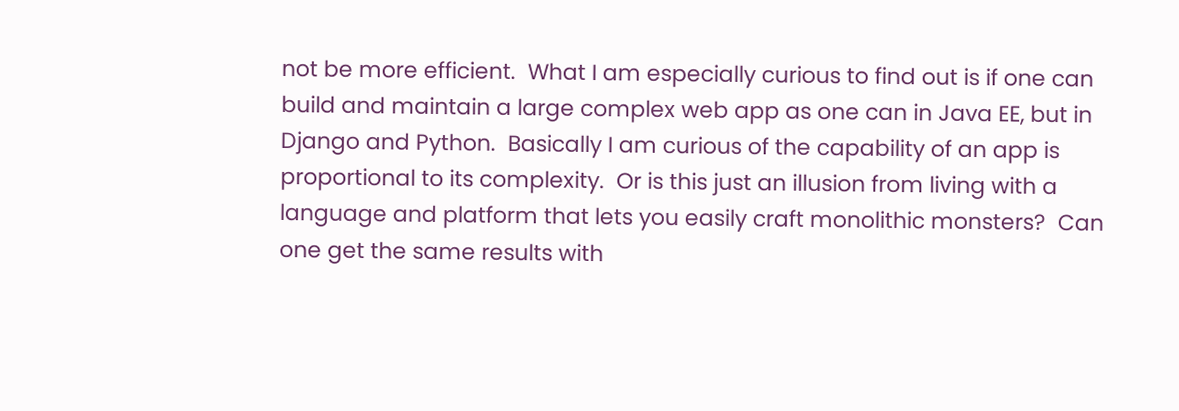not be more efficient.  What I am especially curious to find out is if one can build and maintain a large complex web app as one can in Java EE, but in Django and Python.  Basically I am curious of the capability of an app is proportional to its complexity.  Or is this just an illusion from living with a language and platform that lets you easily craft monolithic monsters?  Can one get the same results with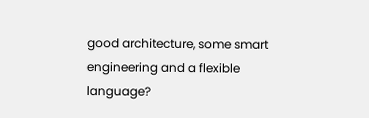good architecture, some smart engineering and a flexible language?